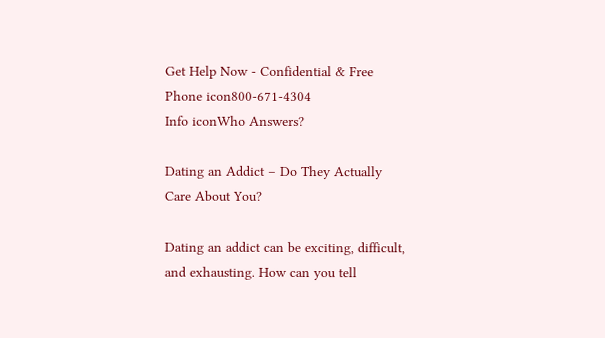Get Help Now - Confidential & Free Phone icon800-671-4304
Info iconWho Answers?

Dating an Addict – Do They Actually Care About You?

Dating an addict can be exciting, difficult, and exhausting. How can you tell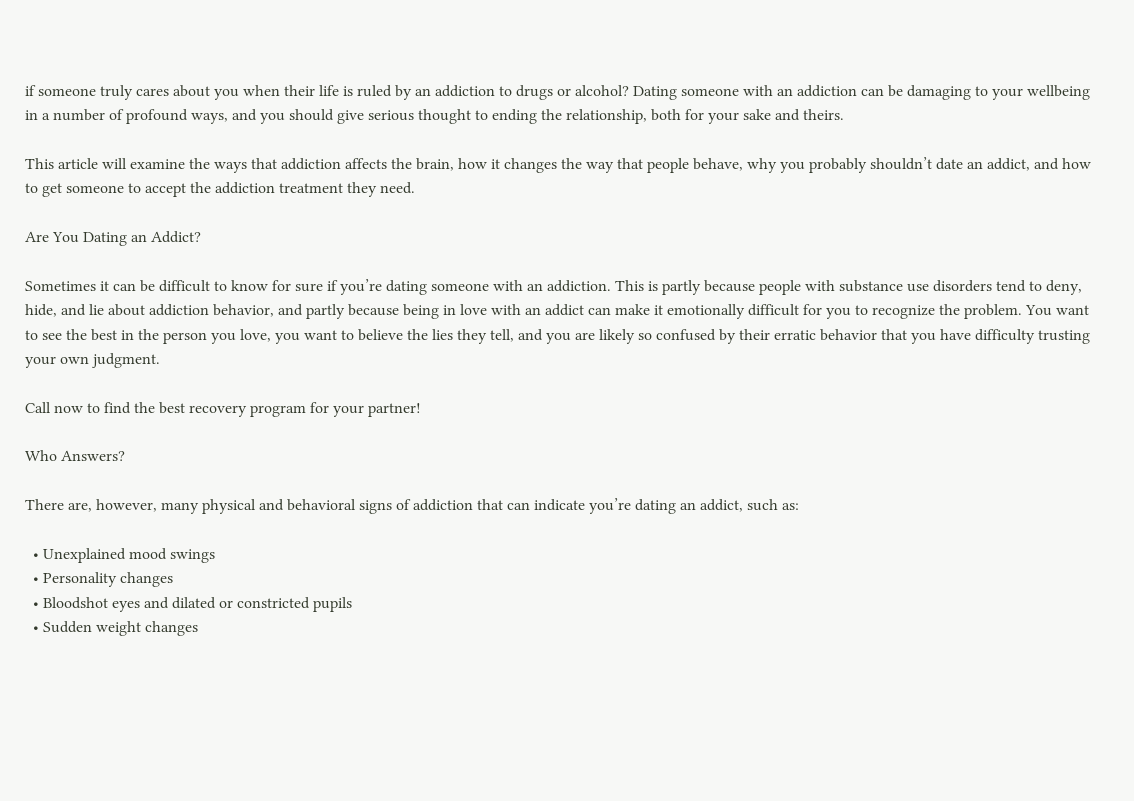if someone truly cares about you when their life is ruled by an addiction to drugs or alcohol? Dating someone with an addiction can be damaging to your wellbeing in a number of profound ways, and you should give serious thought to ending the relationship, both for your sake and theirs.

This article will examine the ways that addiction affects the brain, how it changes the way that people behave, why you probably shouldn’t date an addict, and how to get someone to accept the addiction treatment they need.

Are You Dating an Addict?

Sometimes it can be difficult to know for sure if you’re dating someone with an addiction. This is partly because people with substance use disorders tend to deny, hide, and lie about addiction behavior, and partly because being in love with an addict can make it emotionally difficult for you to recognize the problem. You want to see the best in the person you love, you want to believe the lies they tell, and you are likely so confused by their erratic behavior that you have difficulty trusting your own judgment.

Call now to find the best recovery program for your partner!

Who Answers?

There are, however, many physical and behavioral signs of addiction that can indicate you’re dating an addict, such as:

  • Unexplained mood swings
  • Personality changes
  • Bloodshot eyes and dilated or constricted pupils
  • Sudden weight changes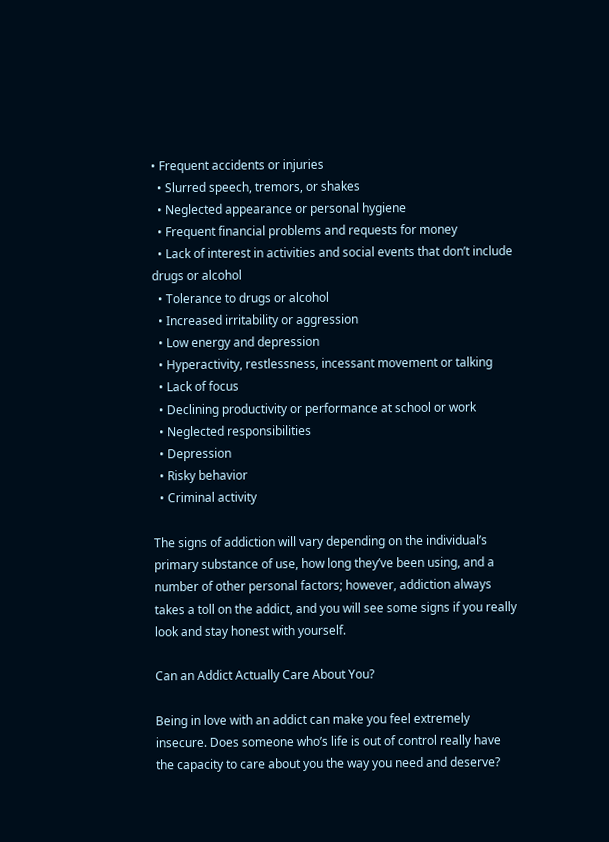• Frequent accidents or injuries
  • Slurred speech, tremors, or shakes
  • Neglected appearance or personal hygiene
  • Frequent financial problems and requests for money
  • Lack of interest in activities and social events that don’t include drugs or alcohol
  • Tolerance to drugs or alcohol
  • Increased irritability or aggression
  • Low energy and depression
  • Hyperactivity, restlessness, incessant movement or talking
  • Lack of focus
  • Declining productivity or performance at school or work
  • Neglected responsibilities
  • Depression
  • Risky behavior
  • Criminal activity

The signs of addiction will vary depending on the individual’s primary substance of use, how long they’ve been using, and a number of other personal factors; however, addiction always takes a toll on the addict, and you will see some signs if you really look and stay honest with yourself.

Can an Addict Actually Care About You?

Being in love with an addict can make you feel extremely insecure. Does someone who’s life is out of control really have the capacity to care about you the way you need and deserve?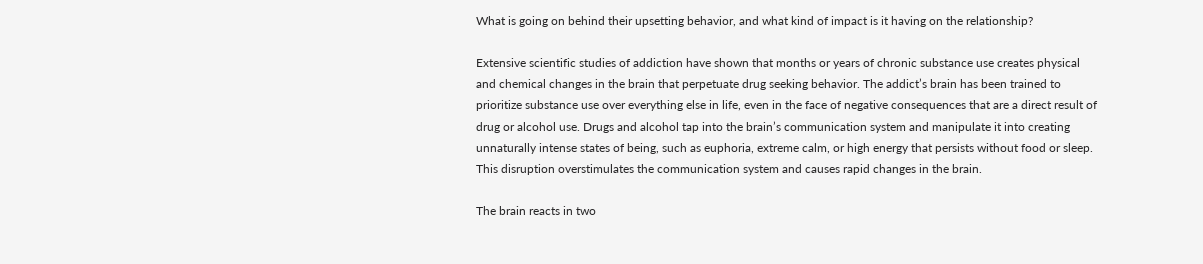What is going on behind their upsetting behavior, and what kind of impact is it having on the relationship?

Extensive scientific studies of addiction have shown that months or years of chronic substance use creates physical and chemical changes in the brain that perpetuate drug seeking behavior. The addict’s brain has been trained to prioritize substance use over everything else in life, even in the face of negative consequences that are a direct result of drug or alcohol use. Drugs and alcohol tap into the brain’s communication system and manipulate it into creating unnaturally intense states of being, such as euphoria, extreme calm, or high energy that persists without food or sleep. This disruption overstimulates the communication system and causes rapid changes in the brain.

The brain reacts in two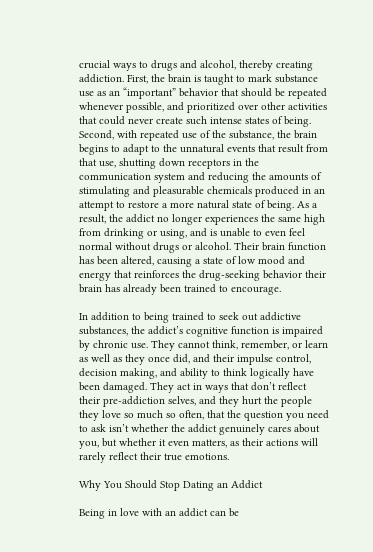crucial ways to drugs and alcohol, thereby creating addiction. First, the brain is taught to mark substance use as an “important” behavior that should be repeated whenever possible, and prioritized over other activities that could never create such intense states of being. Second, with repeated use of the substance, the brain begins to adapt to the unnatural events that result from that use, shutting down receptors in the communication system and reducing the amounts of stimulating and pleasurable chemicals produced in an attempt to restore a more natural state of being. As a result, the addict no longer experiences the same high from drinking or using, and is unable to even feel normal without drugs or alcohol. Their brain function has been altered, causing a state of low mood and energy that reinforces the drug-seeking behavior their brain has already been trained to encourage.

In addition to being trained to seek out addictive substances, the addict’s cognitive function is impaired by chronic use. They cannot think, remember, or learn as well as they once did, and their impulse control, decision making, and ability to think logically have been damaged. They act in ways that don’t reflect their pre-addiction selves, and they hurt the people they love so much so often, that the question you need to ask isn’t whether the addict genuinely cares about you, but whether it even matters, as their actions will rarely reflect their true emotions.

Why You Should Stop Dating an Addict

Being in love with an addict can be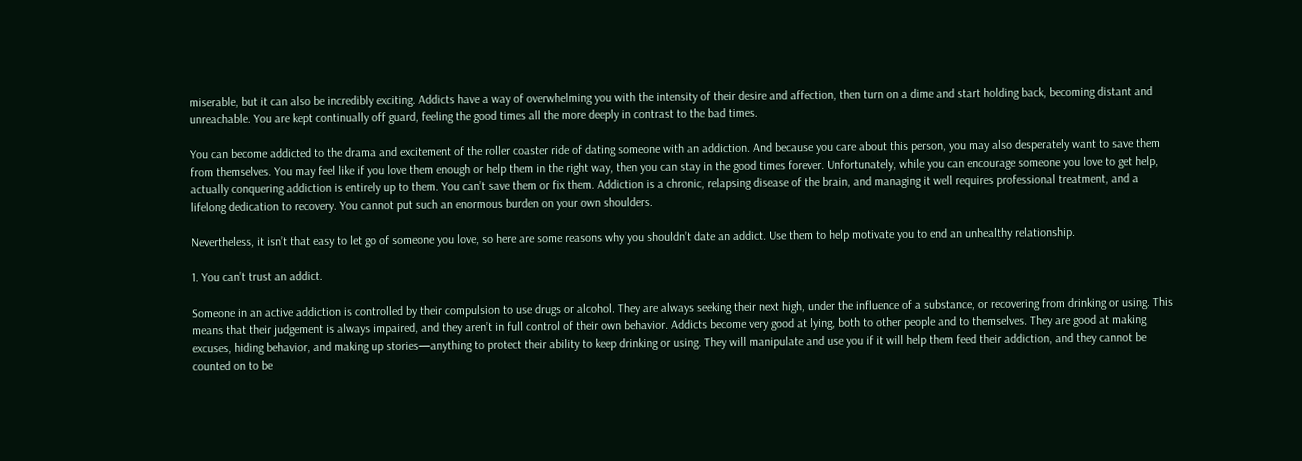miserable, but it can also be incredibly exciting. Addicts have a way of overwhelming you with the intensity of their desire and affection, then turn on a dime and start holding back, becoming distant and unreachable. You are kept continually off guard, feeling the good times all the more deeply in contrast to the bad times.

You can become addicted to the drama and excitement of the roller coaster ride of dating someone with an addiction. And because you care about this person, you may also desperately want to save them from themselves. You may feel like if you love them enough or help them in the right way, then you can stay in the good times forever. Unfortunately, while you can encourage someone you love to get help, actually conquering addiction is entirely up to them. You can’t save them or fix them. Addiction is a chronic, relapsing disease of the brain, and managing it well requires professional treatment, and a lifelong dedication to recovery. You cannot put such an enormous burden on your own shoulders.

Nevertheless, it isn’t that easy to let go of someone you love, so here are some reasons why you shouldn’t date an addict. Use them to help motivate you to end an unhealthy relationship.

1. You can’t trust an addict.

Someone in an active addiction is controlled by their compulsion to use drugs or alcohol. They are always seeking their next high, under the influence of a substance, or recovering from drinking or using. This means that their judgement is always impaired, and they aren’t in full control of their own behavior. Addicts become very good at lying, both to other people and to themselves. They are good at making excuses, hiding behavior, and making up stories—anything to protect their ability to keep drinking or using. They will manipulate and use you if it will help them feed their addiction, and they cannot be counted on to be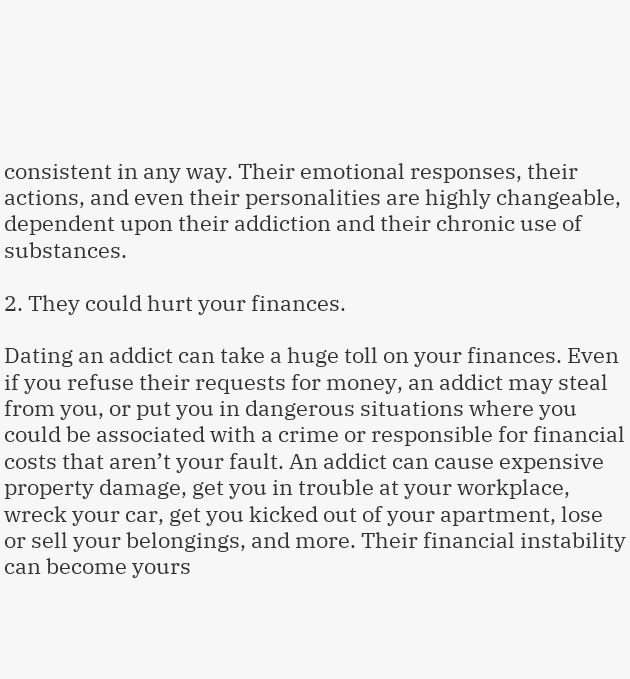consistent in any way. Their emotional responses, their actions, and even their personalities are highly changeable, dependent upon their addiction and their chronic use of substances.

2. They could hurt your finances.

Dating an addict can take a huge toll on your finances. Even if you refuse their requests for money, an addict may steal from you, or put you in dangerous situations where you could be associated with a crime or responsible for financial costs that aren’t your fault. An addict can cause expensive property damage, get you in trouble at your workplace, wreck your car, get you kicked out of your apartment, lose or sell your belongings, and more. Their financial instability can become yours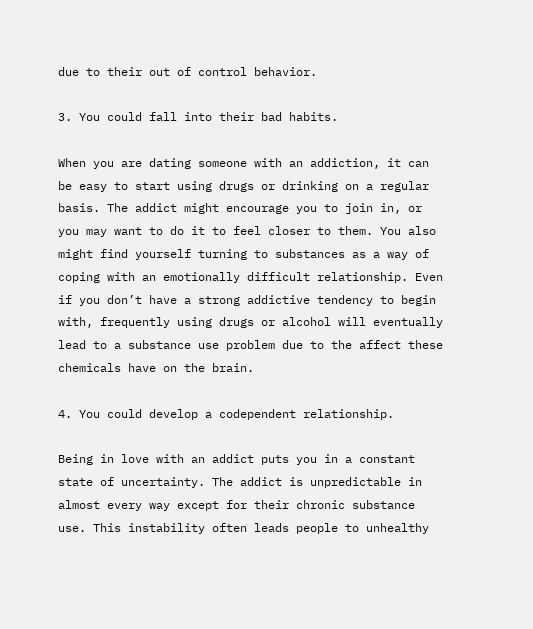due to their out of control behavior.

3. You could fall into their bad habits.

When you are dating someone with an addiction, it can be easy to start using drugs or drinking on a regular basis. The addict might encourage you to join in, or you may want to do it to feel closer to them. You also might find yourself turning to substances as a way of coping with an emotionally difficult relationship. Even if you don’t have a strong addictive tendency to begin with, frequently using drugs or alcohol will eventually lead to a substance use problem due to the affect these chemicals have on the brain.

4. You could develop a codependent relationship.

Being in love with an addict puts you in a constant state of uncertainty. The addict is unpredictable in almost every way except for their chronic substance use. This instability often leads people to unhealthy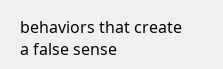behaviors that create a false sense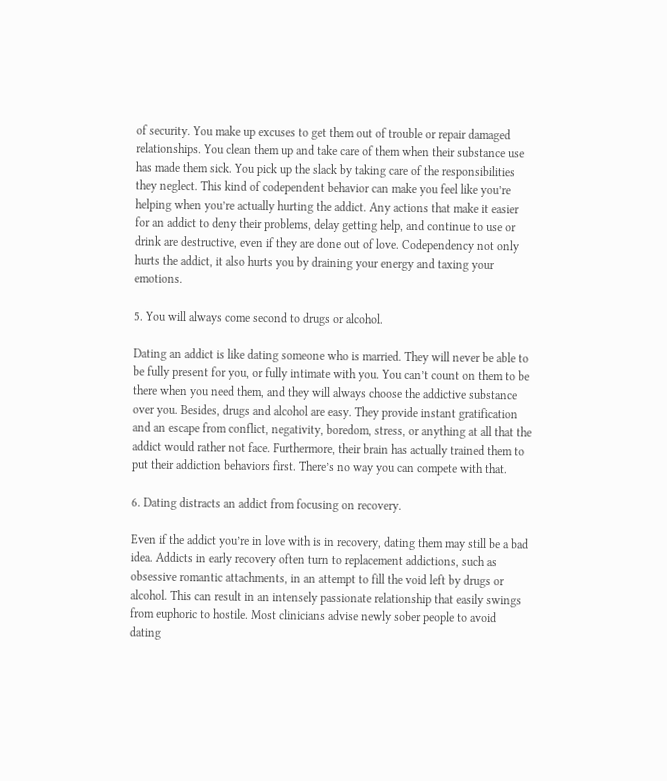of security. You make up excuses to get them out of trouble or repair damaged relationships. You clean them up and take care of them when their substance use has made them sick. You pick up the slack by taking care of the responsibilities they neglect. This kind of codependent behavior can make you feel like you’re helping when you’re actually hurting the addict. Any actions that make it easier for an addict to deny their problems, delay getting help, and continue to use or drink are destructive, even if they are done out of love. Codependency not only hurts the addict, it also hurts you by draining your energy and taxing your emotions.

5. You will always come second to drugs or alcohol.

Dating an addict is like dating someone who is married. They will never be able to be fully present for you, or fully intimate with you. You can’t count on them to be there when you need them, and they will always choose the addictive substance over you. Besides, drugs and alcohol are easy. They provide instant gratification and an escape from conflict, negativity, boredom, stress, or anything at all that the addict would rather not face. Furthermore, their brain has actually trained them to put their addiction behaviors first. There’s no way you can compete with that.

6. Dating distracts an addict from focusing on recovery.

Even if the addict you’re in love with is in recovery, dating them may still be a bad idea. Addicts in early recovery often turn to replacement addictions, such as obsessive romantic attachments, in an attempt to fill the void left by drugs or alcohol. This can result in an intensely passionate relationship that easily swings from euphoric to hostile. Most clinicians advise newly sober people to avoid dating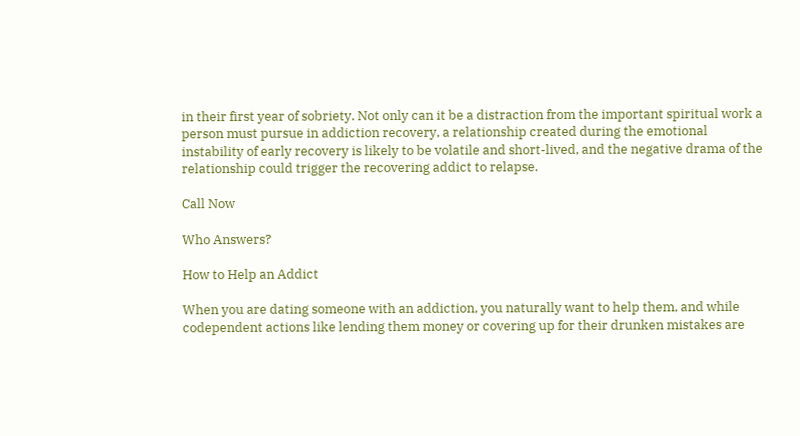in their first year of sobriety. Not only can it be a distraction from the important spiritual work a person must pursue in addiction recovery, a relationship created during the emotional instability of early recovery is likely to be volatile and short-lived, and the negative drama of the relationship could trigger the recovering addict to relapse.

Call Now

Who Answers?

How to Help an Addict

When you are dating someone with an addiction, you naturally want to help them, and while codependent actions like lending them money or covering up for their drunken mistakes are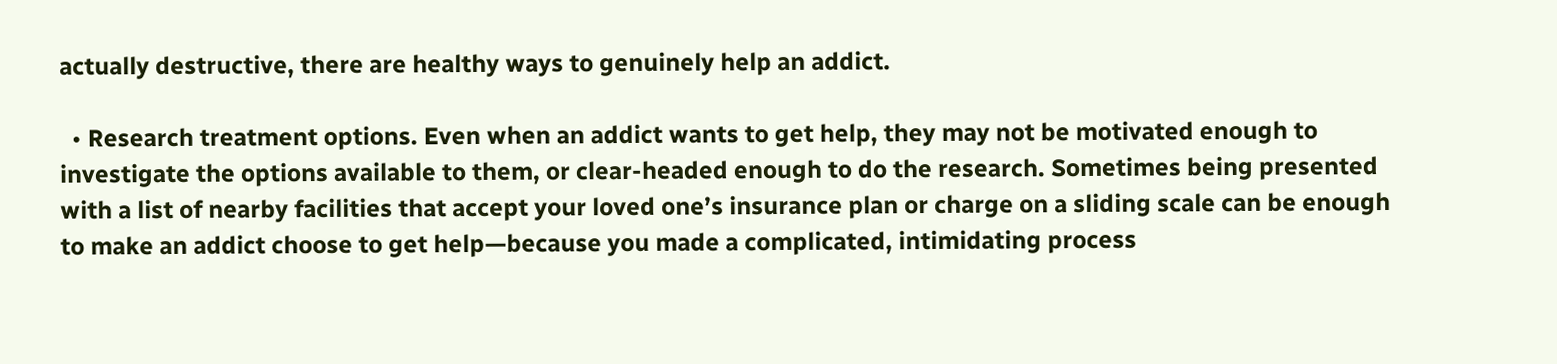actually destructive, there are healthy ways to genuinely help an addict.

  • Research treatment options. Even when an addict wants to get help, they may not be motivated enough to investigate the options available to them, or clear-headed enough to do the research. Sometimes being presented with a list of nearby facilities that accept your loved one’s insurance plan or charge on a sliding scale can be enough to make an addict choose to get help—because you made a complicated, intimidating process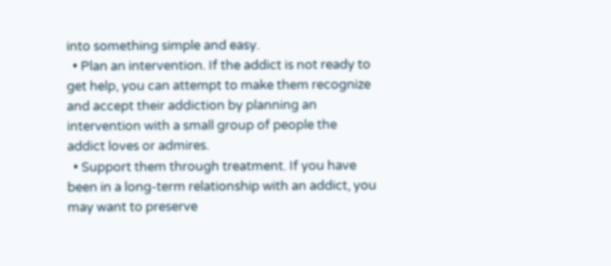into something simple and easy.
  • Plan an intervention. If the addict is not ready to get help, you can attempt to make them recognize and accept their addiction by planning an intervention with a small group of people the addict loves or admires.
  • Support them through treatment. If you have been in a long-term relationship with an addict, you may want to preserve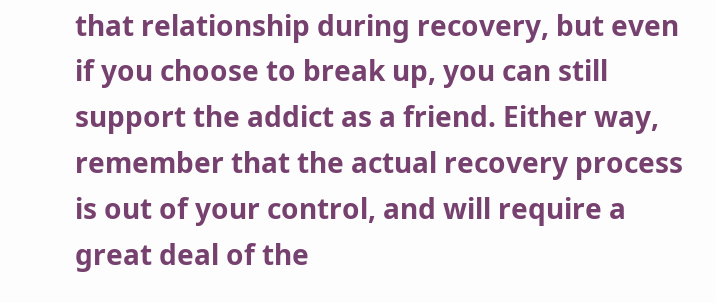that relationship during recovery, but even if you choose to break up, you can still support the addict as a friend. Either way, remember that the actual recovery process is out of your control, and will require a great deal of the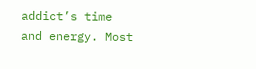addict’s time and energy. Most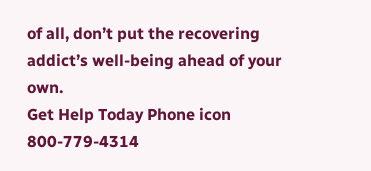of all, don’t put the recovering addict’s well-being ahead of your own.
Get Help Today Phone icon 800-779-4314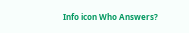Info icon Who Answers?